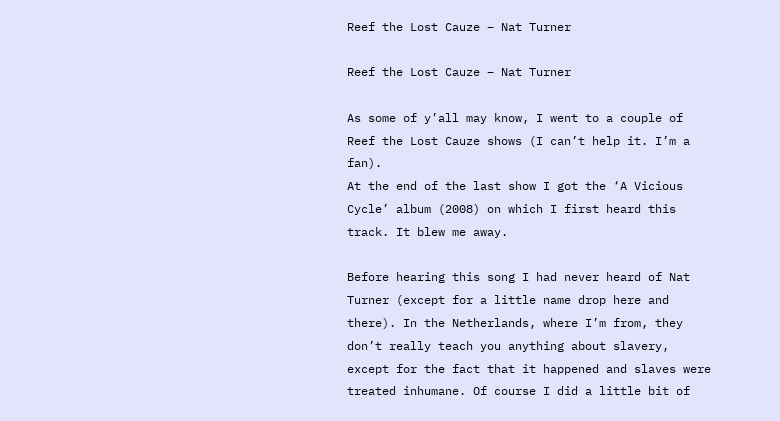Reef the Lost Cauze – Nat Turner

Reef the Lost Cauze – Nat Turner

As some of y’all may know, I went to a couple of Reef the Lost Cauze shows (I can’t help it. I’m a fan).
At the end of the last show I got the ‘A Vicious Cycle’ album (2008) on which I first heard this track. It blew me away.

Before hearing this song I had never heard of Nat Turner (except for a little name drop here and there). In the Netherlands, where I’m from, they don’t really teach you anything about slavery, except for the fact that it happened and slaves were treated inhumane. Of course I did a little bit of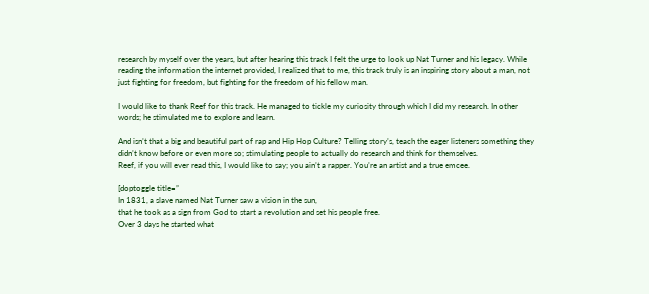research by myself over the years, but after hearing this track I felt the urge to look up Nat Turner and his legacy. While reading the information the internet provided, I realized that to me, this track truly is an inspiring story about a man, not just fighting for freedom, but fighting for the freedom of his fellow man.

I would like to thank Reef for this track. He managed to tickle my curiosity through which I did my research. In other words; he stimulated me to explore and learn.

And isn’t that a big and beautiful part of rap and Hip Hop Culture? Telling story’s, teach the eager listeners something they didn’t know before or even more so; stimulating people to actually do research and think for themselves.
Reef, if you will ever read this, I would like to say; you ain’t a rapper. You’re an artist and a true emcee.

[doptoggle title=”
In 1831, a slave named Nat Turner saw a vision in the sun,
that he took as a sign from God to start a revolution and set his people free.
Over 3 days he started what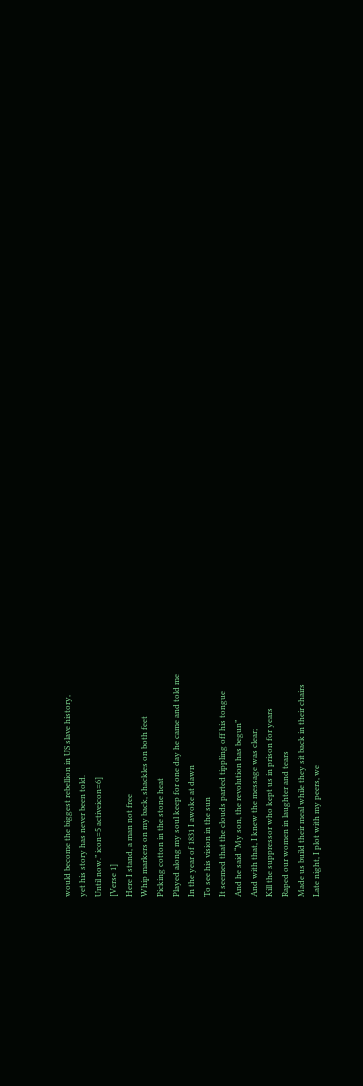would become the biggest rebellion in US slave history,
yet his story has never been told.
Until now.” icon=5 activeicon=6]
[Verse 1]
Here I stand, a man not free
Whip markers on my back, shackles on both feet
Picking cotton in the stone heat
Played along my soul keep for one day he came and told me
In the year of 1831 I awoke at dawn
To see his vision in the sun
It seemed that the clouds parted tippling off his tongue
And he said “My son, the revolution has begun”
And with that, I knew the message was clear;
Kill the suppressor who kept us in prison for years
Raped our women in laughter and tears
Made us build their meal while they sit back in their chairs
Late night, I plot with my peers, we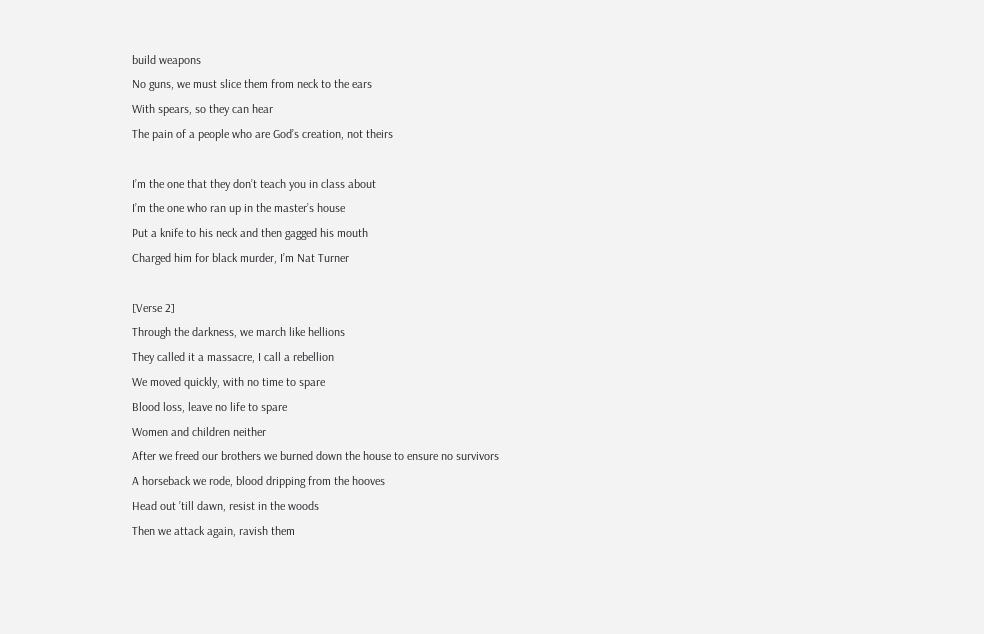build weapons
No guns, we must slice them from neck to the ears
With spears, so they can hear
The pain of a people who are God’s creation, not theirs

I’m the one that they don’t teach you in class about
I’m the one who ran up in the master’s house
Put a knife to his neck and then gagged his mouth
Charged him for black murder, I’m Nat Turner

[Verse 2]
Through the darkness, we march like hellions
They called it a massacre, I call a rebellion
We moved quickly, with no time to spare
Blood loss, leave no life to spare
Women and children neither
After we freed our brothers we burned down the house to ensure no survivors
A horseback we rode, blood dripping from the hooves
Head out ’till dawn, resist in the woods
Then we attack again, ravish them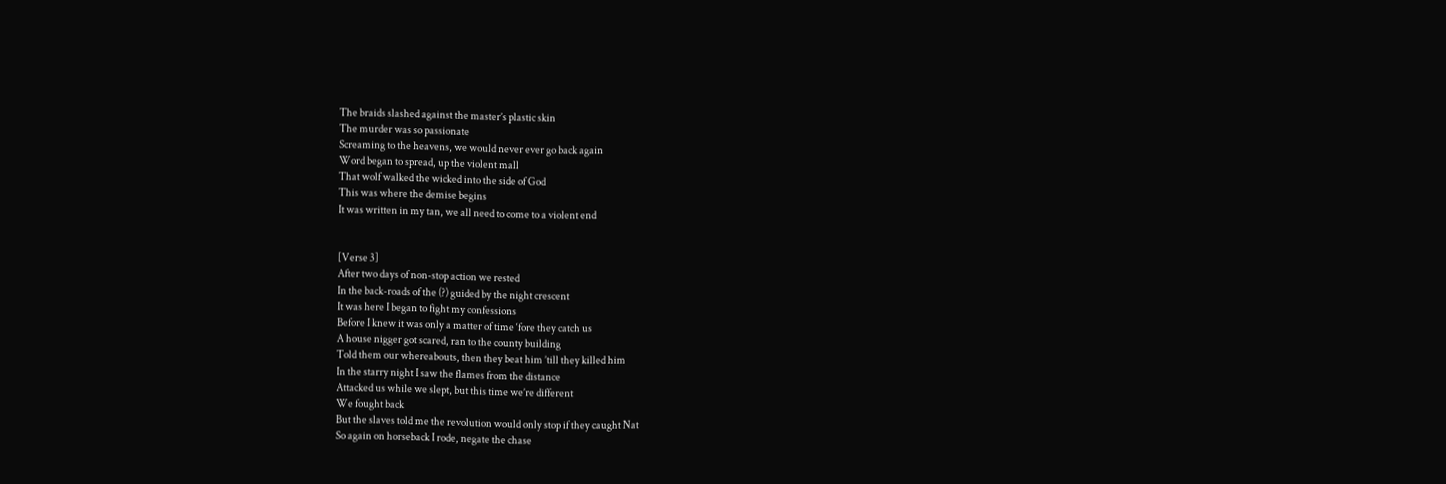The braids slashed against the master’s plastic skin
The murder was so passionate
Screaming to the heavens, we would never ever go back again
Word began to spread, up the violent mall
That wolf walked the wicked into the side of God
This was where the demise begins
It was written in my tan, we all need to come to a violent end


[Verse 3]
After two days of non-stop action we rested
In the back-roads of the (?) guided by the night crescent
It was here I began to fight my confessions
Before I knew it was only a matter of time ‘fore they catch us
A house nigger got scared, ran to the county building
Told them our whereabouts, then they beat him ’till they killed him
In the starry night I saw the flames from the distance
Attacked us while we slept, but this time we’re different
We fought back
But the slaves told me the revolution would only stop if they caught Nat
So again on horseback I rode, negate the chase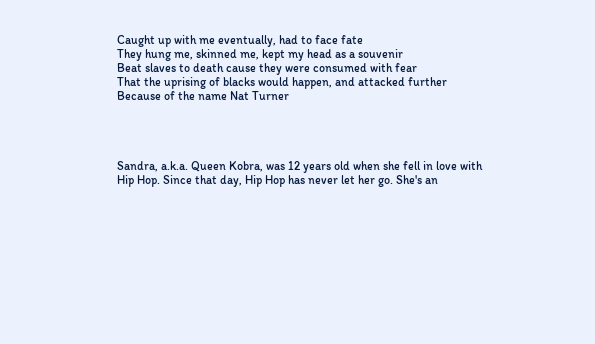Caught up with me eventually, had to face fate
They hung me, skinned me, kept my head as a souvenir
Beat slaves to death cause they were consumed with fear
That the uprising of blacks would happen, and attacked further
Because of the name Nat Turner




Sandra, a.k.a. Queen Kobra, was 12 years old when she fell in love with Hip Hop. Since that day, Hip Hop has never let her go. She's an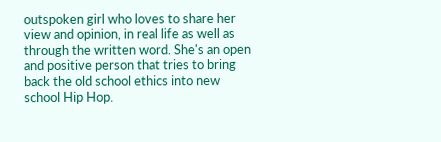outspoken girl who loves to share her view and opinion, in real life as well as through the written word. She's an open and positive person that tries to bring back the old school ethics into new school Hip Hop.